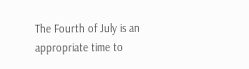The Fourth of July is an appropriate time to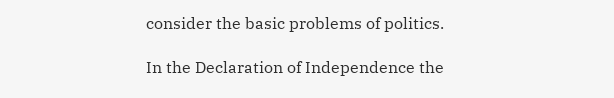consider the basic problems of politics.

In the Declaration of Independence the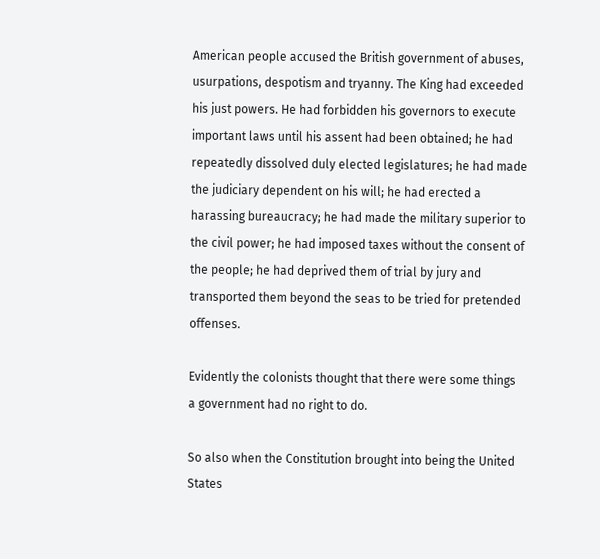American people accused the British government of abuses, usurpations, despotism and tryanny. The King had exceeded his just powers. He had forbidden his governors to execute important laws until his assent had been obtained; he had repeatedly dissolved duly elected legislatures; he had made the judiciary dependent on his will; he had erected a harassing bureaucracy; he had made the military superior to the civil power; he had imposed taxes without the consent of the people; he had deprived them of trial by jury and transported them beyond the seas to be tried for pretended offenses.

Evidently the colonists thought that there were some things a government had no right to do.

So also when the Constitution brought into being the United States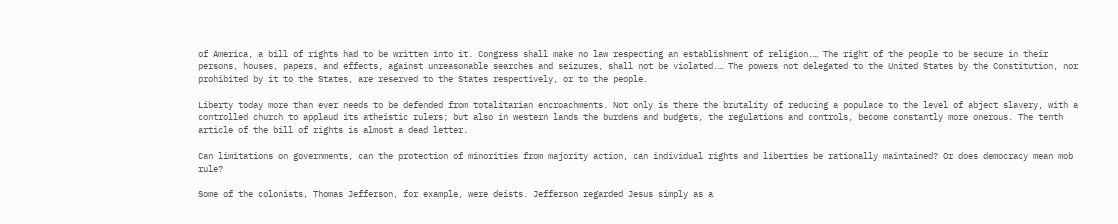of America, a bill of rights had to be written into it. Congress shall make no law respecting an establishment of religion.… The right of the people to be secure in their persons, houses, papers, and effects, against unreasonable searches and seizures, shall not be violated.… The powers not delegated to the United States by the Constitution, nor prohibited by it to the States, are reserved to the States respectively, or to the people.

Liberty today more than ever needs to be defended from totalitarian encroachments. Not only is there the brutality of reducing a populace to the level of abject slavery, with a controlled church to applaud its atheistic rulers; but also in western lands the burdens and budgets, the regulations and controls, become constantly more onerous. The tenth article of the bill of rights is almost a dead letter.

Can limitations on governments, can the protection of minorities from majority action, can individual rights and liberties be rationally maintained? Or does democracy mean mob rule?

Some of the colonists, Thomas Jefferson, for example, were deists. Jefferson regarded Jesus simply as a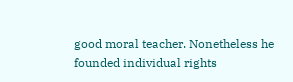good moral teacher. Nonetheless he founded individual rights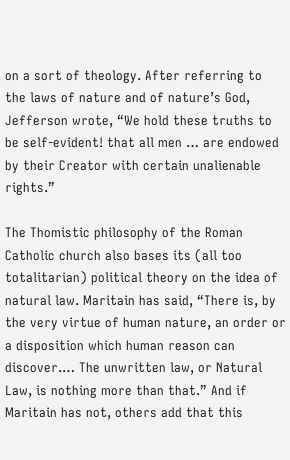on a sort of theology. After referring to the laws of nature and of nature’s God, Jefferson wrote, “We hold these truths to be self-evident! that all men … are endowed by their Creator with certain unalienable rights.”

The Thomistic philosophy of the Roman Catholic church also bases its (all too totalitarian) political theory on the idea of natural law. Maritain has said, “There is, by the very virtue of human nature, an order or a disposition which human reason can discover.… The unwritten law, or Natural Law, is nothing more than that.” And if Maritain has not, others add that this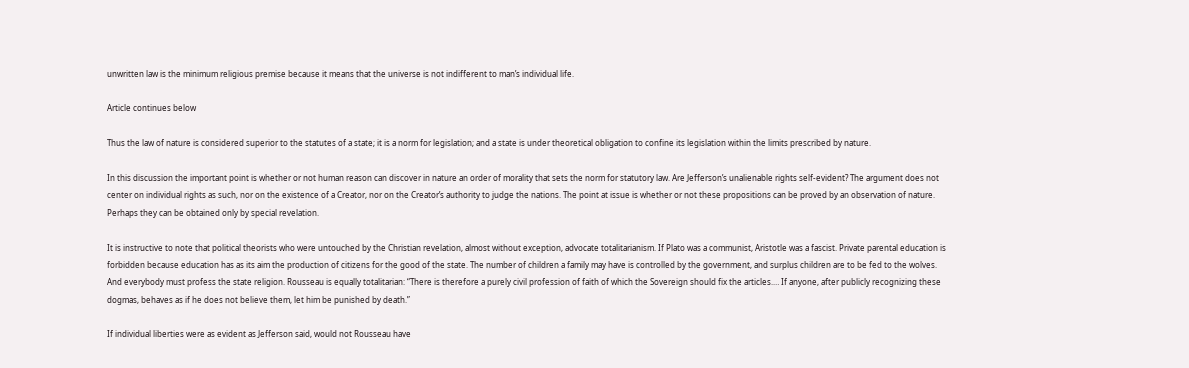unwritten law is the minimum religious premise because it means that the universe is not indifferent to man’s individual life.

Article continues below

Thus the law of nature is considered superior to the statutes of a state; it is a norm for legislation; and a state is under theoretical obligation to confine its legislation within the limits prescribed by nature.

In this discussion the important point is whether or not human reason can discover in nature an order of morality that sets the norm for statutory law. Are Jefferson’s unalienable rights self-evident? The argument does not center on individual rights as such, nor on the existence of a Creator, nor on the Creator’s authority to judge the nations. The point at issue is whether or not these propositions can be proved by an observation of nature. Perhaps they can be obtained only by special revelation.

It is instructive to note that political theorists who were untouched by the Christian revelation, almost without exception, advocate totalitarianism. If Plato was a communist, Aristotle was a fascist. Private parental education is forbidden because education has as its aim the production of citizens for the good of the state. The number of children a family may have is controlled by the government, and surplus children are to be fed to the wolves. And everybody must profess the state religion. Rousseau is equally totalitarian: “There is therefore a purely civil profession of faith of which the Sovereign should fix the articles.… If anyone, after publicly recognizing these dogmas, behaves as if he does not believe them, let him be punished by death.”

If individual liberties were as evident as Jefferson said, would not Rousseau have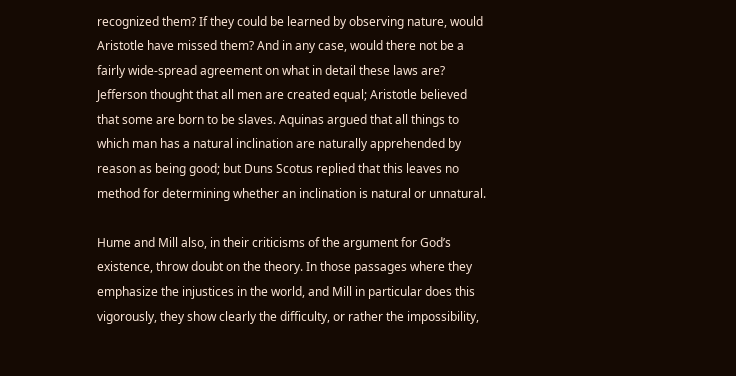recognized them? If they could be learned by observing nature, would Aristotle have missed them? And in any case, would there not be a fairly wide-spread agreement on what in detail these laws are? Jefferson thought that all men are created equal; Aristotle believed that some are born to be slaves. Aquinas argued that all things to which man has a natural inclination are naturally apprehended by reason as being good; but Duns Scotus replied that this leaves no method for determining whether an inclination is natural or unnatural.

Hume and Mill also, in their criticisms of the argument for God’s existence, throw doubt on the theory. In those passages where they emphasize the injustices in the world, and Mill in particular does this vigorously, they show clearly the difficulty, or rather the impossibility,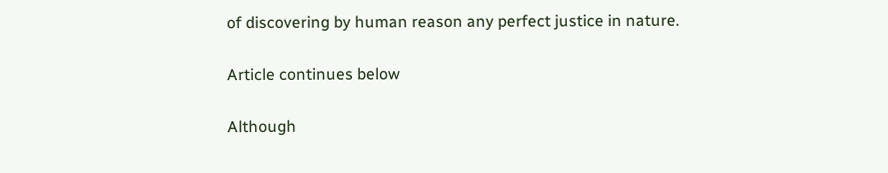of discovering by human reason any perfect justice in nature.

Article continues below

Although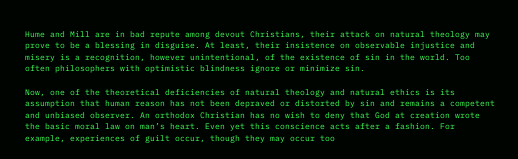Hume and Mill are in bad repute among devout Christians, their attack on natural theology may prove to be a blessing in disguise. At least, their insistence on observable injustice and misery is a recognition, however unintentional, of the existence of sin in the world. Too often philosophers with optimistic blindness ignore or minimize sin.

Now, one of the theoretical deficiencies of natural theology and natural ethics is its assumption that human reason has not been depraved or distorted by sin and remains a competent and unbiased observer. An orthodox Christian has no wish to deny that God at creation wrote the basic moral law on man’s heart. Even yet this conscience acts after a fashion. For example, experiences of guilt occur, though they may occur too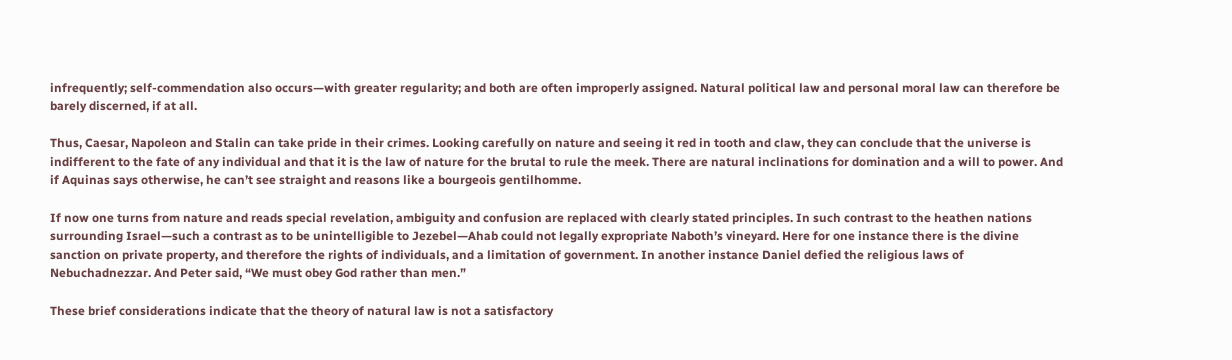infrequently; self-commendation also occurs—with greater regularity; and both are often improperly assigned. Natural political law and personal moral law can therefore be barely discerned, if at all.

Thus, Caesar, Napoleon and Stalin can take pride in their crimes. Looking carefully on nature and seeing it red in tooth and claw, they can conclude that the universe is indifferent to the fate of any individual and that it is the law of nature for the brutal to rule the meek. There are natural inclinations for domination and a will to power. And if Aquinas says otherwise, he can’t see straight and reasons like a bourgeois gentilhomme.

If now one turns from nature and reads special revelation, ambiguity and confusion are replaced with clearly stated principles. In such contrast to the heathen nations surrounding Israel—such a contrast as to be unintelligible to Jezebel—Ahab could not legally expropriate Naboth’s vineyard. Here for one instance there is the divine sanction on private property, and therefore the rights of individuals, and a limitation of government. In another instance Daniel defied the religious laws of Nebuchadnezzar. And Peter said, “We must obey God rather than men.”

These brief considerations indicate that the theory of natural law is not a satisfactory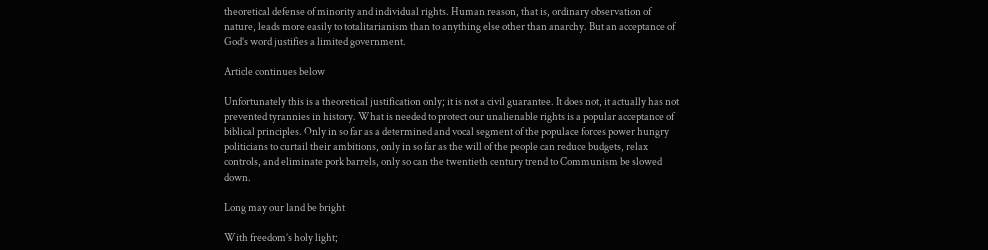theoretical defense of minority and individual rights. Human reason, that is, ordinary observation of nature, leads more easily to totalitarianism than to anything else other than anarchy. But an acceptance of God’s word justifies a limited government.

Article continues below

Unfortunately this is a theoretical justification only; it is not a civil guarantee. It does not, it actually has not prevented tyrannies in history. What is needed to protect our unalienable rights is a popular acceptance of biblical principles. Only in so far as a determined and vocal segment of the populace forces power hungry politicians to curtail their ambitions, only in so far as the will of the people can reduce budgets, relax controls, and eliminate pork barrels, only so can the twentieth century trend to Communism be slowed down.

Long may our land be bright

With freedom’s holy light;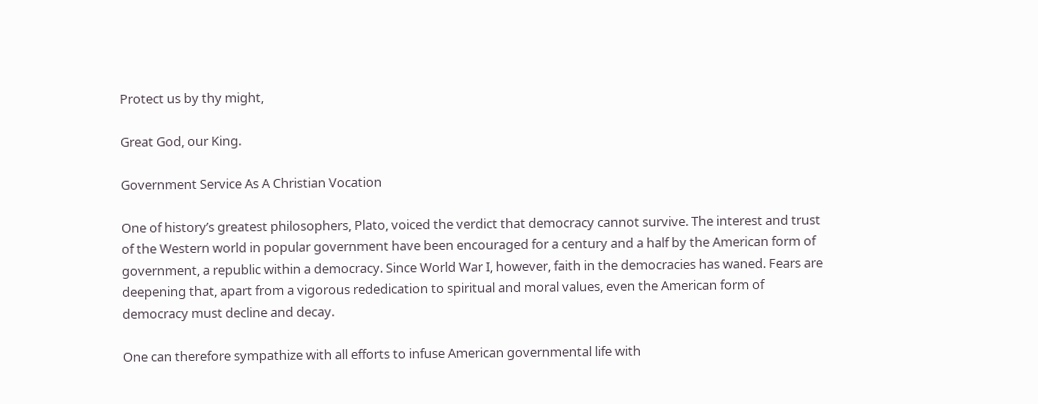Protect us by thy might,

Great God, our King.

Government Service As A Christian Vocation

One of history’s greatest philosophers, Plato, voiced the verdict that democracy cannot survive. The interest and trust of the Western world in popular government have been encouraged for a century and a half by the American form of government, a republic within a democracy. Since World War I, however, faith in the democracies has waned. Fears are deepening that, apart from a vigorous rededication to spiritual and moral values, even the American form of democracy must decline and decay.

One can therefore sympathize with all efforts to infuse American governmental life with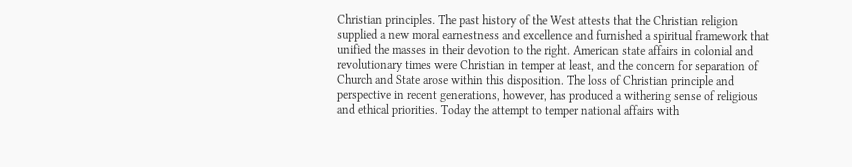Christian principles. The past history of the West attests that the Christian religion supplied a new moral earnestness and excellence and furnished a spiritual framework that unified the masses in their devotion to the right. American state affairs in colonial and revolutionary times were Christian in temper at least, and the concern for separation of Church and State arose within this disposition. The loss of Christian principle and perspective in recent generations, however, has produced a withering sense of religious and ethical priorities. Today the attempt to temper national affairs with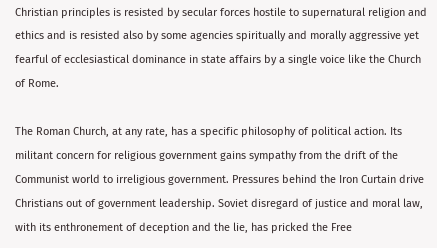Christian principles is resisted by secular forces hostile to supernatural religion and ethics and is resisted also by some agencies spiritually and morally aggressive yet fearful of ecclesiastical dominance in state affairs by a single voice like the Church of Rome.

The Roman Church, at any rate, has a specific philosophy of political action. Its militant concern for religious government gains sympathy from the drift of the Communist world to irreligious government. Pressures behind the Iron Curtain drive Christians out of government leadership. Soviet disregard of justice and moral law, with its enthronement of deception and the lie, has pricked the Free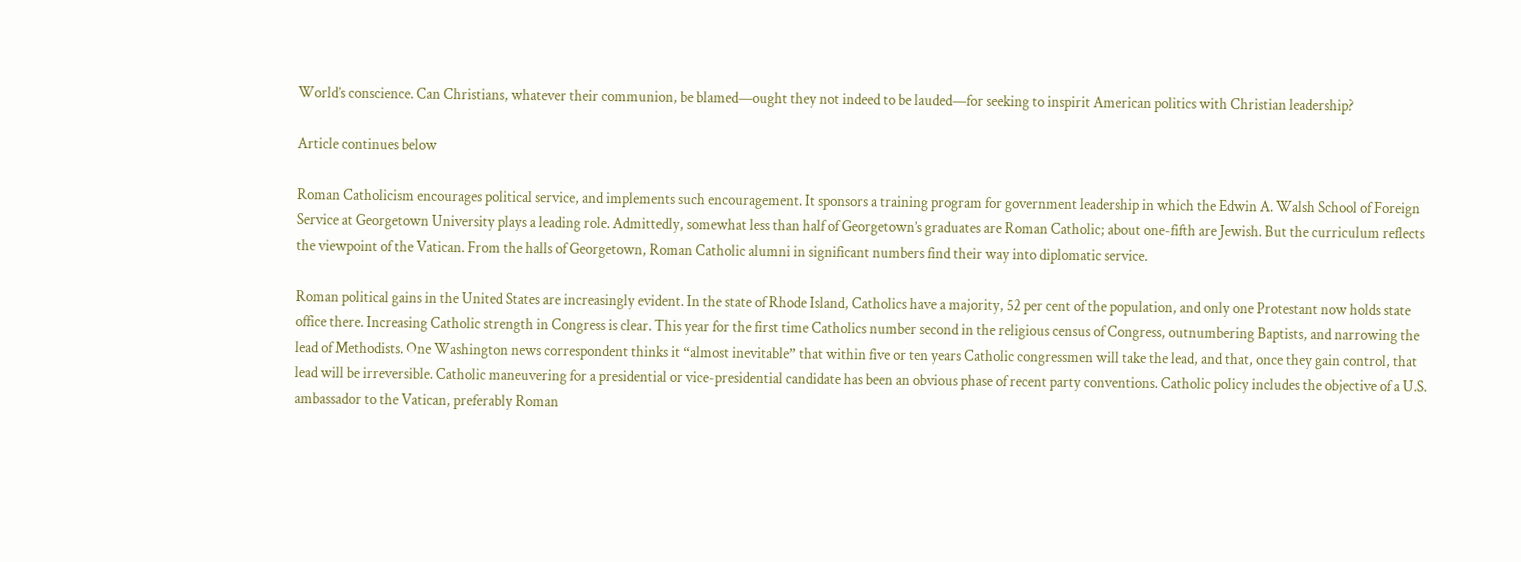World’s conscience. Can Christians, whatever their communion, be blamed—ought they not indeed to be lauded—for seeking to inspirit American politics with Christian leadership?

Article continues below

Roman Catholicism encourages political service, and implements such encouragement. It sponsors a training program for government leadership in which the Edwin A. Walsh School of Foreign Service at Georgetown University plays a leading role. Admittedly, somewhat less than half of Georgetown’s graduates are Roman Catholic; about one-fifth are Jewish. But the curriculum reflects the viewpoint of the Vatican. From the halls of Georgetown, Roman Catholic alumni in significant numbers find their way into diplomatic service.

Roman political gains in the United States are increasingly evident. In the state of Rhode Island, Catholics have a majority, 52 per cent of the population, and only one Protestant now holds state office there. Increasing Catholic strength in Congress is clear. This year for the first time Catholics number second in the religious census of Congress, outnumbering Baptists, and narrowing the lead of Methodists. One Washington news correspondent thinks it “almost inevitable” that within five or ten years Catholic congressmen will take the lead, and that, once they gain control, that lead will be irreversible. Catholic maneuvering for a presidential or vice-presidential candidate has been an obvious phase of recent party conventions. Catholic policy includes the objective of a U.S. ambassador to the Vatican, preferably Roman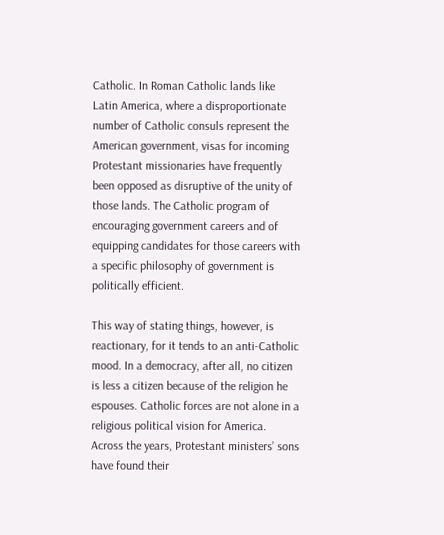Catholic. In Roman Catholic lands like Latin America, where a disproportionate number of Catholic consuls represent the American government, visas for incoming Protestant missionaries have frequently been opposed as disruptive of the unity of those lands. The Catholic program of encouraging government careers and of equipping candidates for those careers with a specific philosophy of government is politically efficient.

This way of stating things, however, is reactionary, for it tends to an anti-Catholic mood. In a democracy, after all, no citizen is less a citizen because of the religion he espouses. Catholic forces are not alone in a religious political vision for America. Across the years, Protestant ministers’ sons have found their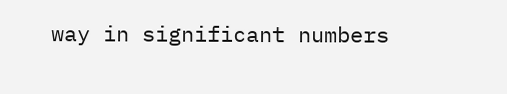way in significant numbers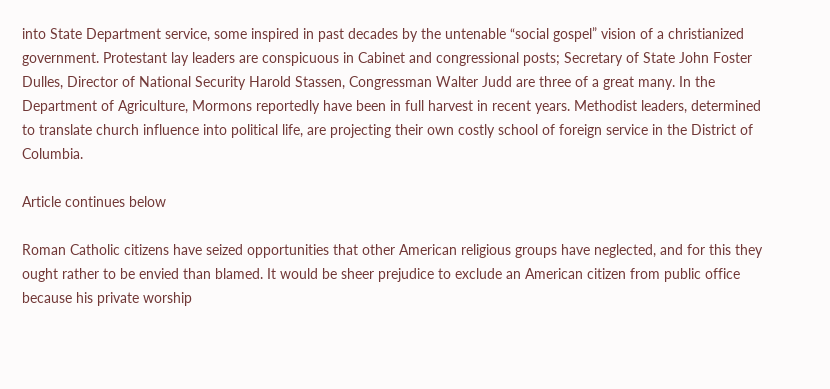into State Department service, some inspired in past decades by the untenable “social gospel” vision of a christianized government. Protestant lay leaders are conspicuous in Cabinet and congressional posts; Secretary of State John Foster Dulles, Director of National Security Harold Stassen, Congressman Walter Judd are three of a great many. In the Department of Agriculture, Mormons reportedly have been in full harvest in recent years. Methodist leaders, determined to translate church influence into political life, are projecting their own costly school of foreign service in the District of Columbia.

Article continues below

Roman Catholic citizens have seized opportunities that other American religious groups have neglected, and for this they ought rather to be envied than blamed. It would be sheer prejudice to exclude an American citizen from public office because his private worship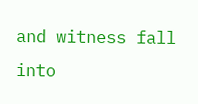and witness fall into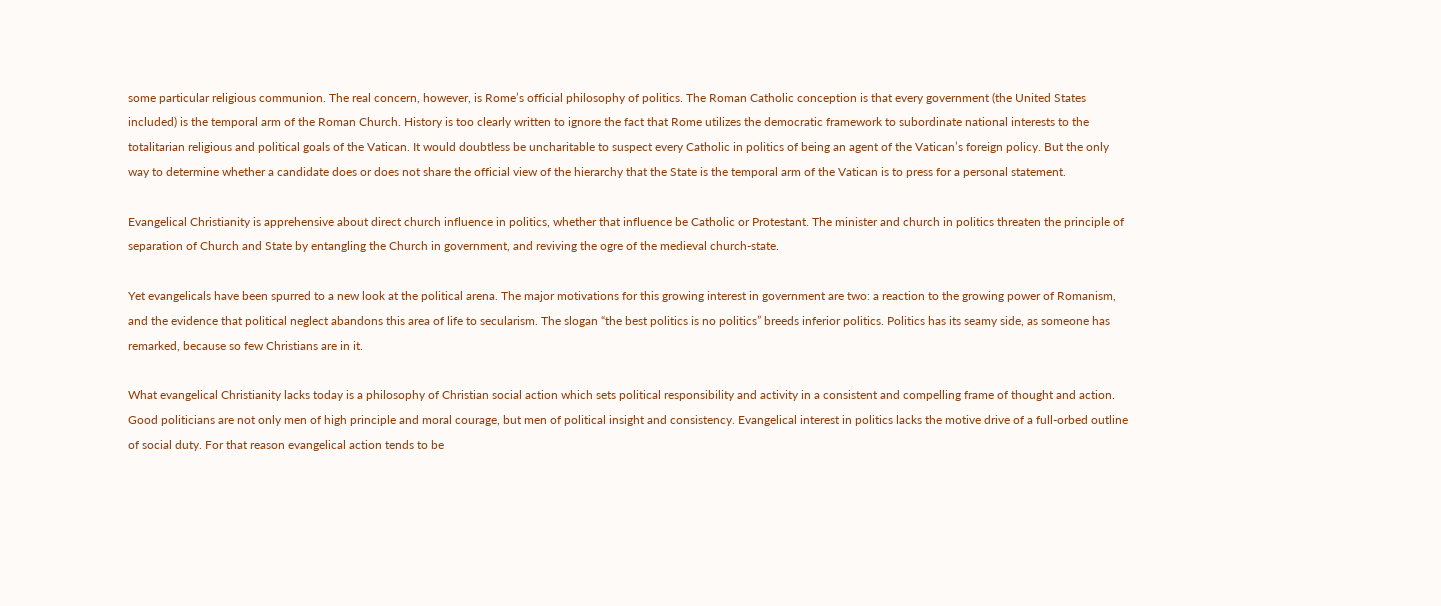some particular religious communion. The real concern, however, is Rome’s official philosophy of politics. The Roman Catholic conception is that every government (the United States included) is the temporal arm of the Roman Church. History is too clearly written to ignore the fact that Rome utilizes the democratic framework to subordinate national interests to the totalitarian religious and political goals of the Vatican. It would doubtless be uncharitable to suspect every Catholic in politics of being an agent of the Vatican’s foreign policy. But the only way to determine whether a candidate does or does not share the official view of the hierarchy that the State is the temporal arm of the Vatican is to press for a personal statement.

Evangelical Christianity is apprehensive about direct church influence in politics, whether that influence be Catholic or Protestant. The minister and church in politics threaten the principle of separation of Church and State by entangling the Church in government, and reviving the ogre of the medieval church-state.

Yet evangelicals have been spurred to a new look at the political arena. The major motivations for this growing interest in government are two: a reaction to the growing power of Romanism, and the evidence that political neglect abandons this area of life to secularism. The slogan “the best politics is no politics” breeds inferior politics. Politics has its seamy side, as someone has remarked, because so few Christians are in it.

What evangelical Christianity lacks today is a philosophy of Christian social action which sets political responsibility and activity in a consistent and compelling frame of thought and action. Good politicians are not only men of high principle and moral courage, but men of political insight and consistency. Evangelical interest in politics lacks the motive drive of a full-orbed outline of social duty. For that reason evangelical action tends to be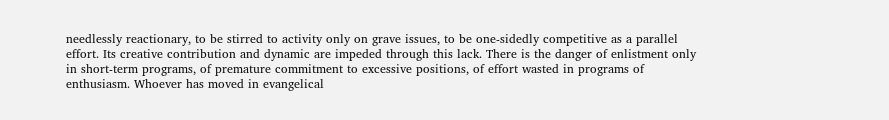needlessly reactionary, to be stirred to activity only on grave issues, to be one-sidedly competitive as a parallel effort. Its creative contribution and dynamic are impeded through this lack. There is the danger of enlistment only in short-term programs, of premature commitment to excessive positions, of effort wasted in programs of enthusiasm. Whoever has moved in evangelical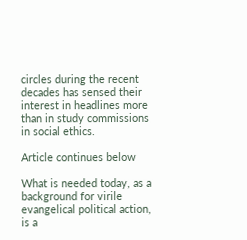circles during the recent decades has sensed their interest in headlines more than in study commissions in social ethics.

Article continues below

What is needed today, as a background for virile evangelical political action, is a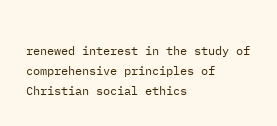renewed interest in the study of comprehensive principles of Christian social ethics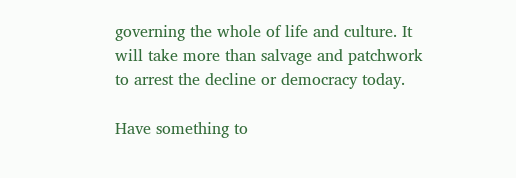governing the whole of life and culture. It will take more than salvage and patchwork to arrest the decline or democracy today.

Have something to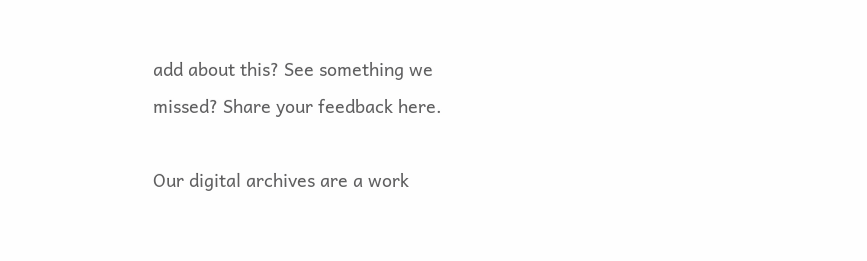add about this? See something we missed? Share your feedback here.

Our digital archives are a work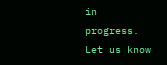in progress. Let us know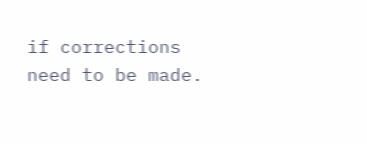if corrections need to be made.